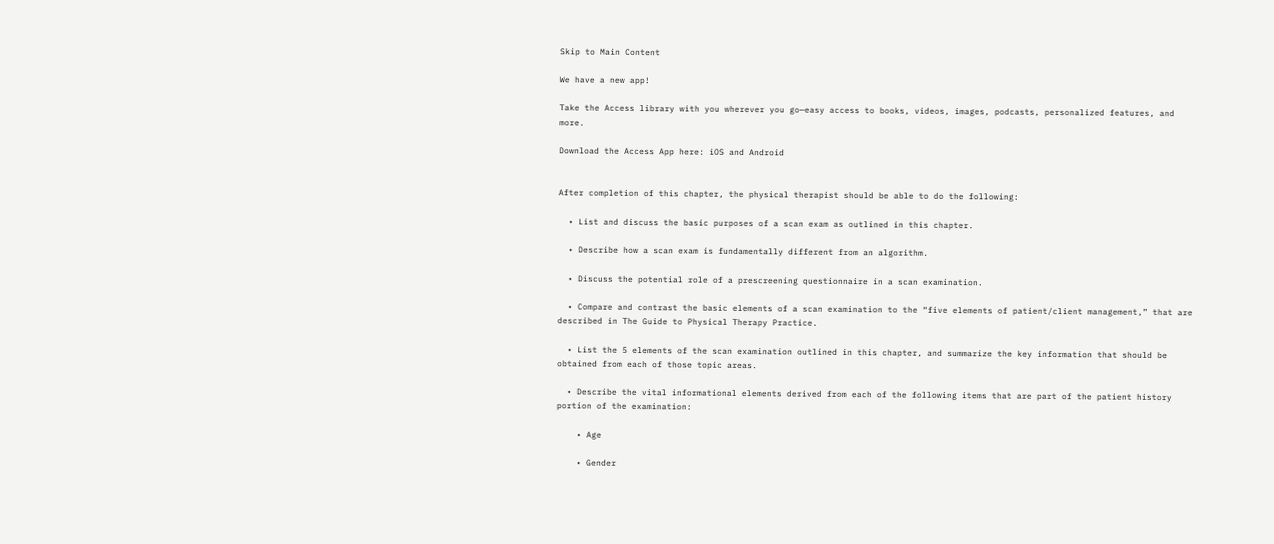Skip to Main Content

We have a new app!

Take the Access library with you wherever you go—easy access to books, videos, images, podcasts, personalized features, and more.

Download the Access App here: iOS and Android


After completion of this chapter, the physical therapist should be able to do the following:

  • List and discuss the basic purposes of a scan exam as outlined in this chapter.

  • Describe how a scan exam is fundamentally different from an algorithm.

  • Discuss the potential role of a prescreening questionnaire in a scan examination.

  • Compare and contrast the basic elements of a scan examination to the “five elements of patient/client management,” that are described in The Guide to Physical Therapy Practice.

  • List the 5 elements of the scan examination outlined in this chapter, and summarize the key information that should be obtained from each of those topic areas.

  • Describe the vital informational elements derived from each of the following items that are part of the patient history portion of the examination:

    • Age

    • Gender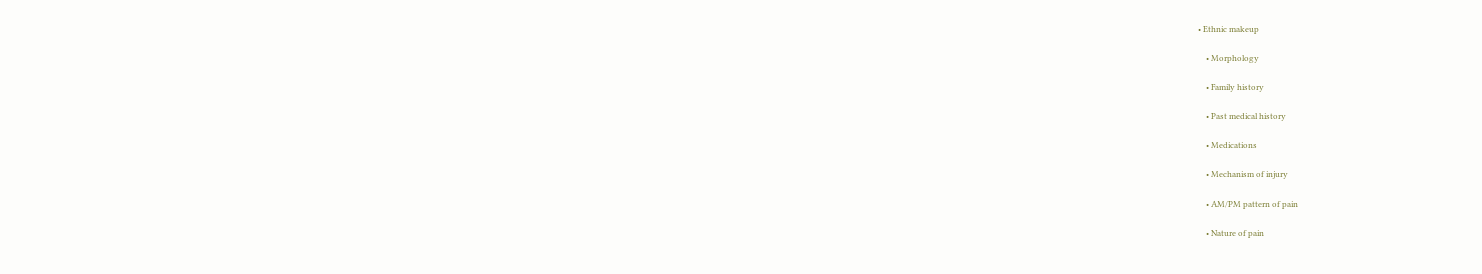• Ethnic makeup

    • Morphology

    • Family history

    • Past medical history

    • Medications

    • Mechanism of injury

    • AM/PM pattern of pain

    • Nature of pain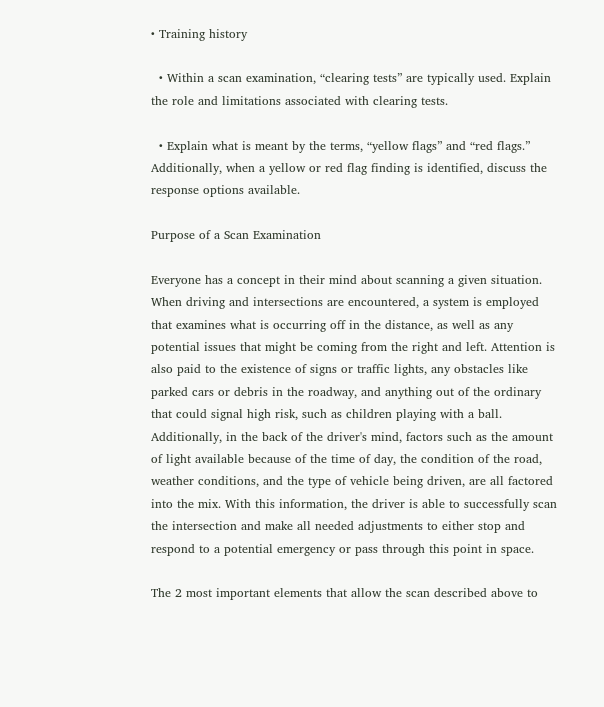• Training history

  • Within a scan examination, “clearing tests” are typically used. Explain the role and limitations associated with clearing tests.

  • Explain what is meant by the terms, “yellow flags” and “red flags.” Additionally, when a yellow or red flag finding is identified, discuss the response options available.

Purpose of a Scan Examination

Everyone has a concept in their mind about scanning a given situation. When driving and intersections are encountered, a system is employed that examines what is occurring off in the distance, as well as any potential issues that might be coming from the right and left. Attention is also paid to the existence of signs or traffic lights, any obstacles like parked cars or debris in the roadway, and anything out of the ordinary that could signal high risk, such as children playing with a ball. Additionally, in the back of the driver's mind, factors such as the amount of light available because of the time of day, the condition of the road, weather conditions, and the type of vehicle being driven, are all factored into the mix. With this information, the driver is able to successfully scan the intersection and make all needed adjustments to either stop and respond to a potential emergency or pass through this point in space.

The 2 most important elements that allow the scan described above to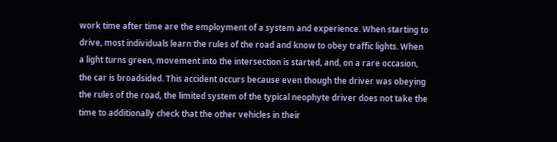work time after time are the employment of a system and experience. When starting to drive, most individuals learn the rules of the road and know to obey traffic lights. When a light turns green, movement into the intersection is started, and, on a rare occasion, the car is broadsided. This accident occurs because even though the driver was obeying the rules of the road, the limited system of the typical neophyte driver does not take the time to additionally check that the other vehicles in their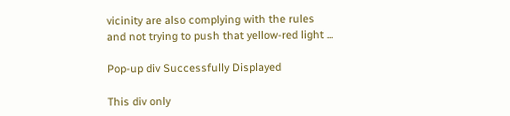vicinity are also complying with the rules and not trying to push that yellow-red light ...

Pop-up div Successfully Displayed

This div only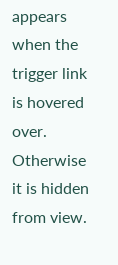appears when the trigger link is hovered over. Otherwise it is hidden from view.